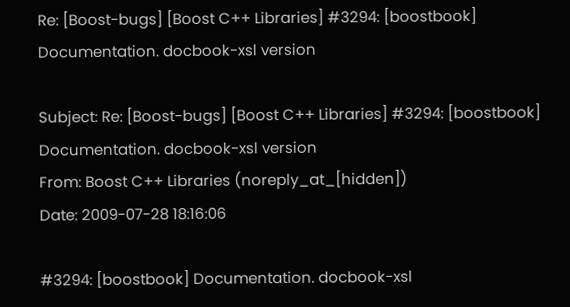Re: [Boost-bugs] [Boost C++ Libraries] #3294: [boostbook] Documentation. docbook-xsl version

Subject: Re: [Boost-bugs] [Boost C++ Libraries] #3294: [boostbook] Documentation. docbook-xsl version
From: Boost C++ Libraries (noreply_at_[hidden])
Date: 2009-07-28 18:16:06

#3294: [boostbook] Documentation. docbook-xsl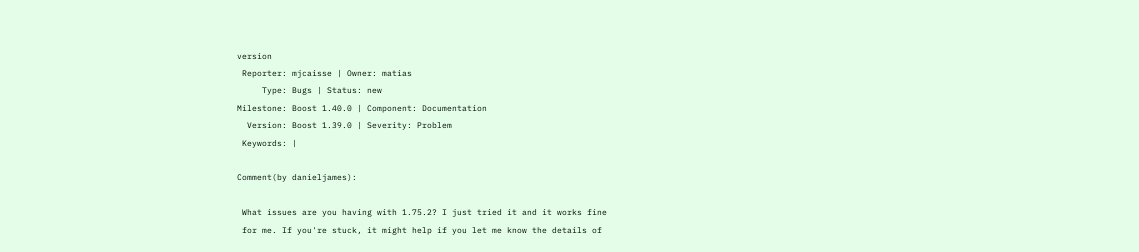version
 Reporter: mjcaisse | Owner: matias
     Type: Bugs | Status: new
Milestone: Boost 1.40.0 | Component: Documentation
  Version: Boost 1.39.0 | Severity: Problem
 Keywords: |

Comment(by danieljames):

 What issues are you having with 1.75.2? I just tried it and it works fine
 for me. If you're stuck, it might help if you let me know the details of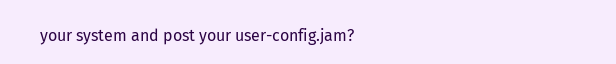your system and post your user-config.jam?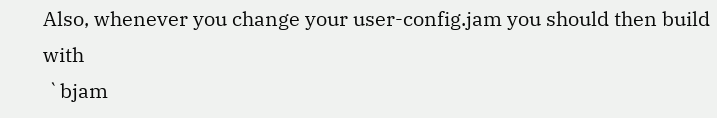Also, whenever you change your user-config.jam you should then build with
 `bjam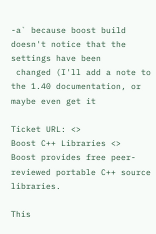-a` because boost build doesn't notice that the settings have been
 changed (I'll add a note to the 1.40 documentation, or maybe even get it

Ticket URL: <>
Boost C++ Libraries <>
Boost provides free peer-reviewed portable C++ source libraries.

This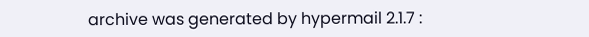archive was generated by hypermail 2.1.7 :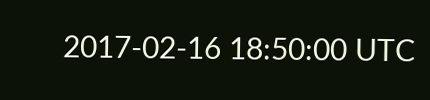2017-02-16 18:50:00 UTC